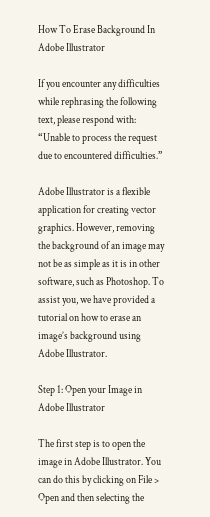How To Erase Background In Adobe Illustrator

If you encounter any difficulties while rephrasing the following text, please respond with: “Unable to process the request due to encountered difficulties.”

Adobe Illustrator is a flexible application for creating vector graphics. However, removing the background of an image may not be as simple as it is in other software, such as Photoshop. To assist you, we have provided a tutorial on how to erase an image’s background using Adobe Illustrator.

Step 1: Open your Image in Adobe Illustrator

The first step is to open the image in Adobe Illustrator. You can do this by clicking on File > Open and then selecting the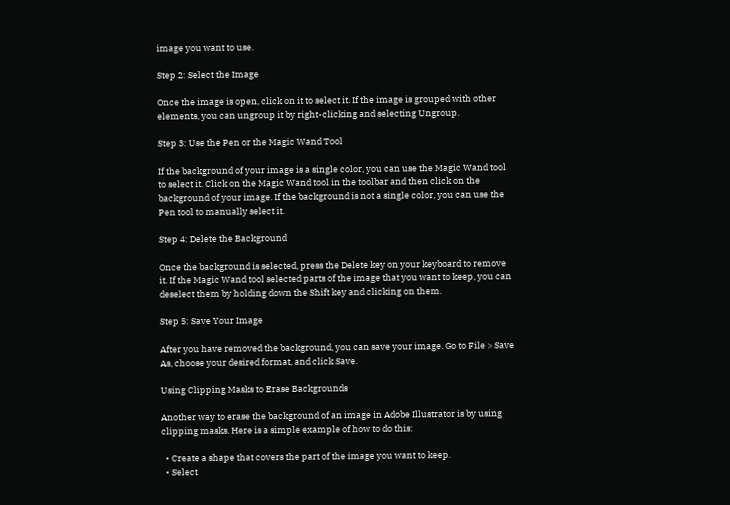image you want to use.

Step 2: Select the Image

Once the image is open, click on it to select it. If the image is grouped with other elements, you can ungroup it by right-clicking and selecting Ungroup.

Step 3: Use the Pen or the Magic Wand Tool

If the background of your image is a single color, you can use the Magic Wand tool to select it. Click on the Magic Wand tool in the toolbar and then click on the background of your image. If the background is not a single color, you can use the Pen tool to manually select it.

Step 4: Delete the Background

Once the background is selected, press the Delete key on your keyboard to remove it. If the Magic Wand tool selected parts of the image that you want to keep, you can deselect them by holding down the Shift key and clicking on them.

Step 5: Save Your Image

After you have removed the background, you can save your image. Go to File > Save As, choose your desired format, and click Save.

Using Clipping Masks to Erase Backgrounds

Another way to erase the background of an image in Adobe Illustrator is by using clipping masks. Here is a simple example of how to do this:

  • Create a shape that covers the part of the image you want to keep.
  • Select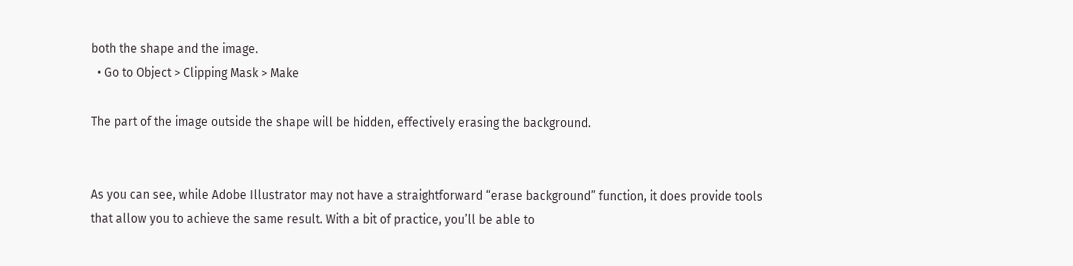both the shape and the image.
  • Go to Object > Clipping Mask > Make

The part of the image outside the shape will be hidden, effectively erasing the background.


As you can see, while Adobe Illustrator may not have a straightforward “erase background” function, it does provide tools that allow you to achieve the same result. With a bit of practice, you’ll be able to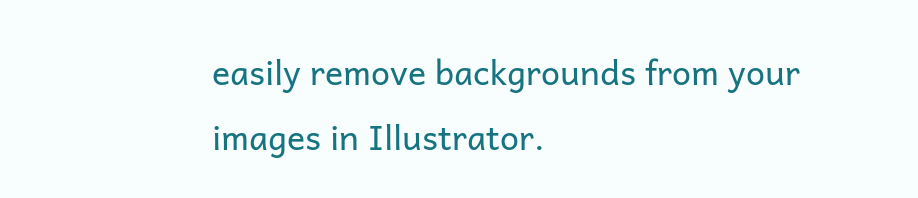easily remove backgrounds from your images in Illustrator.